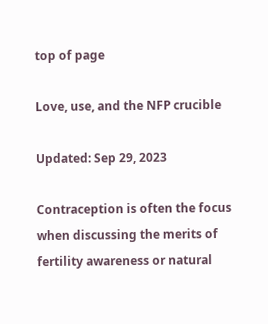top of page

Love, use, and the NFP crucible

Updated: Sep 29, 2023

Contraception is often the focus when discussing the merits of fertility awareness or natural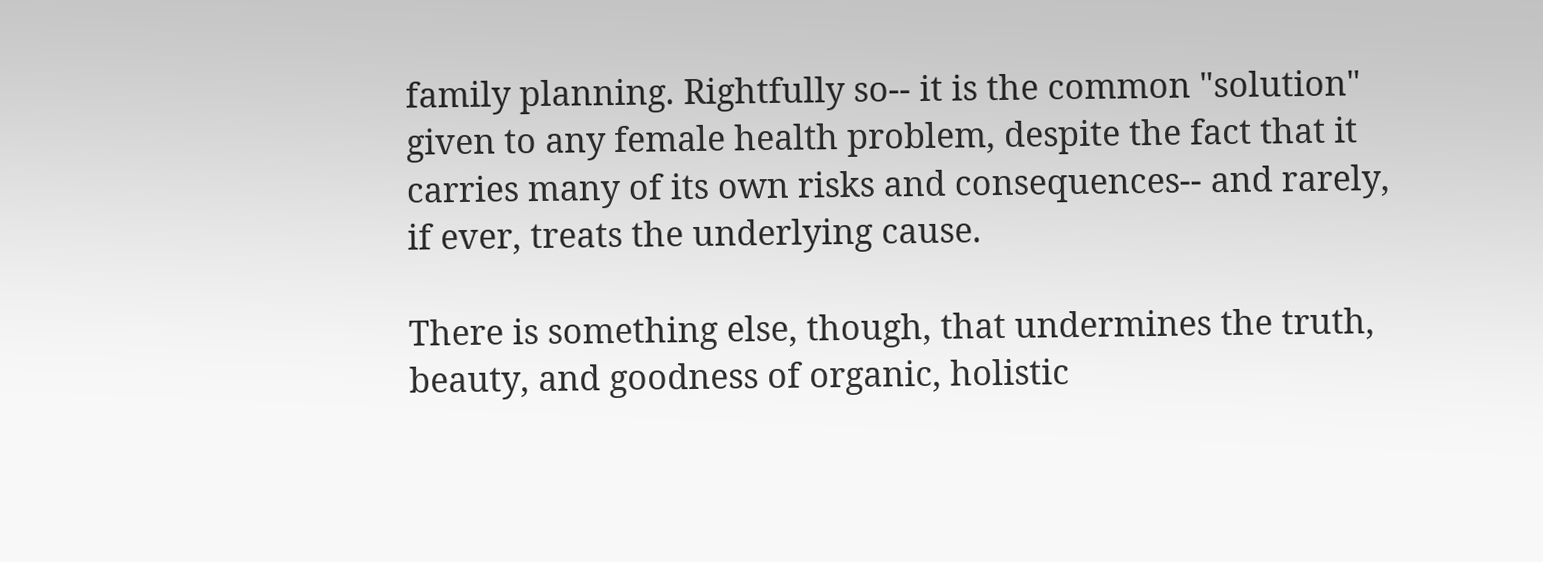family planning. Rightfully so-- it is the common "solution" given to any female health problem, despite the fact that it carries many of its own risks and consequences-- and rarely, if ever, treats the underlying cause.

There is something else, though, that undermines the truth, beauty, and goodness of organic, holistic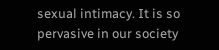sexual intimacy. It is so pervasive in our society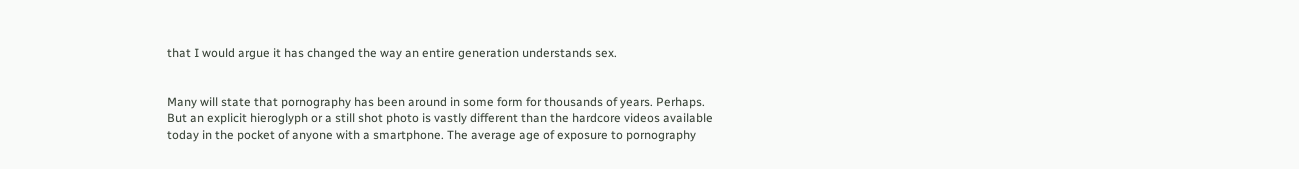that I would argue it has changed the way an entire generation understands sex.


Many will state that pornography has been around in some form for thousands of years. Perhaps. But an explicit hieroglyph or a still shot photo is vastly different than the hardcore videos available today in the pocket of anyone with a smartphone. The average age of exposure to pornography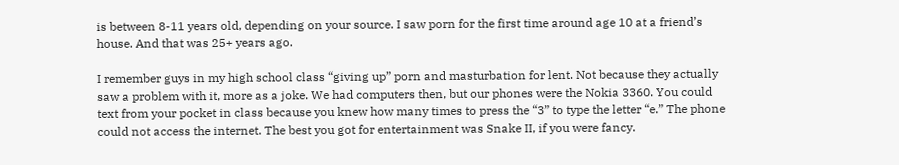is between 8-11 years old, depending on your source. I saw porn for the first time around age 10 at a friend’s house. And that was 25+ years ago.

I remember guys in my high school class “giving up” porn and masturbation for lent. Not because they actually saw a problem with it, more as a joke. We had computers then, but our phones were the Nokia 3360. You could text from your pocket in class because you knew how many times to press the “3” to type the letter “e.” The phone could not access the internet. The best you got for entertainment was Snake II, if you were fancy.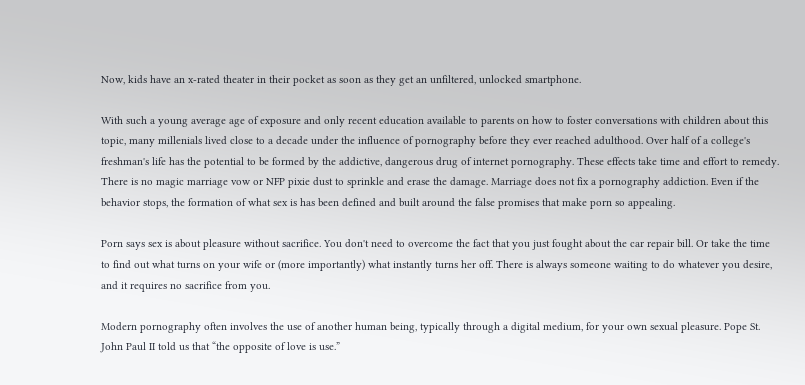Now, kids have an x-rated theater in their pocket as soon as they get an unfiltered, unlocked smartphone.

With such a young average age of exposure and only recent education available to parents on how to foster conversations with children about this topic, many millenials lived close to a decade under the influence of pornography before they ever reached adulthood. Over half of a college's freshman's life has the potential to be formed by the addictive, dangerous drug of internet pornography. These effects take time and effort to remedy. There is no magic marriage vow or NFP pixie dust to sprinkle and erase the damage. Marriage does not fix a pornography addiction. Even if the behavior stops, the formation of what sex is has been defined and built around the false promises that make porn so appealing.

Porn says sex is about pleasure without sacrifice. You don't need to overcome the fact that you just fought about the car repair bill. Or take the time to find out what turns on your wife or (more importantly) what instantly turns her off. There is always someone waiting to do whatever you desire, and it requires no sacrifice from you.

Modern pornography often involves the use of another human being, typically through a digital medium, for your own sexual pleasure. Pope St. John Paul II told us that “the opposite of love is use.”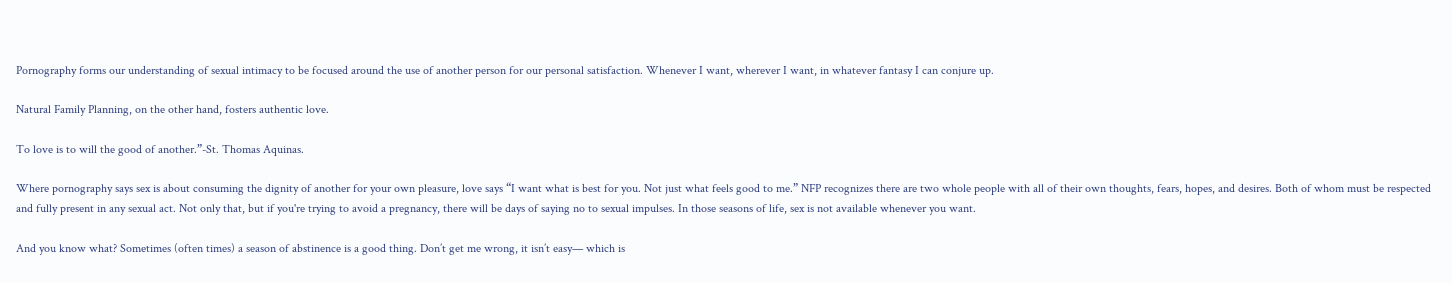Pornography forms our understanding of sexual intimacy to be focused around the use of another person for our personal satisfaction. Whenever I want, wherever I want, in whatever fantasy I can conjure up.

Natural Family Planning, on the other hand, fosters authentic love.

To love is to will the good of another.”-St. Thomas Aquinas.

Where pornography says sex is about consuming the dignity of another for your own pleasure, love says “I want what is best for you. Not just what feels good to me.” NFP recognizes there are two whole people with all of their own thoughts, fears, hopes, and desires. Both of whom must be respected and fully present in any sexual act. Not only that, but if you're trying to avoid a pregnancy, there will be days of saying no to sexual impulses. In those seasons of life, sex is not available whenever you want.

And you know what? Sometimes (often times) a season of abstinence is a good thing. Don’t get me wrong, it isn’t easy— which is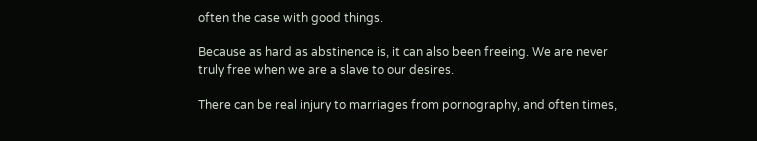often the case with good things.

Because as hard as abstinence is, it can also been freeing. We are never truly free when we are a slave to our desires.

There can be real injury to marriages from pornography, and often times,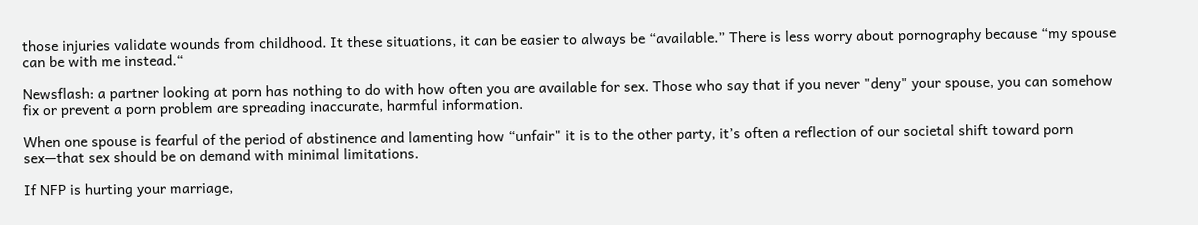those injuries validate wounds from childhood. It these situations, it can be easier to always be “available.” There is less worry about pornography because “my spouse can be with me instead.“

Newsflash: a partner looking at porn has nothing to do with how often you are available for sex. Those who say that if you never "deny" your spouse, you can somehow fix or prevent a porn problem are spreading inaccurate, harmful information.

When one spouse is fearful of the period of abstinence and lamenting how “unfair" it is to the other party, it’s often a reflection of our societal shift toward porn sex—that sex should be on demand with minimal limitations.

If NFP is hurting your marriage,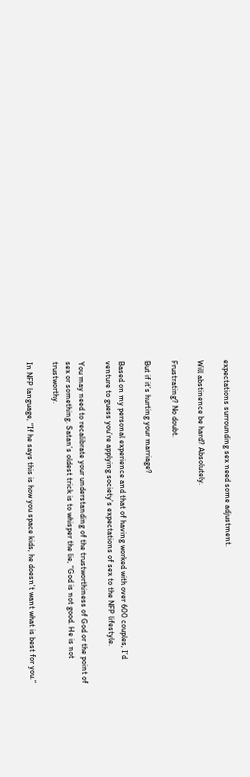expectations surrounding sex need some adjustment.

Will abstinence be hard? Absolutely.

Frustrating? No doubt.

But if it’s hurting your marriage?

Based on my personal experience and that of having worked with over 600 couples, I’d venture to guess you’re applying society’s expectations of sex to the NFP lifestyle.

You may need to recalibrate your understanding of the trustworthiness of God or the point of sex or something. Satan’s oldest trick is to whisper the lie, “God is not good. He is not trustworthy.

In NFP language, “If he says this is how you space kids, he doesn’t want what is best for you.”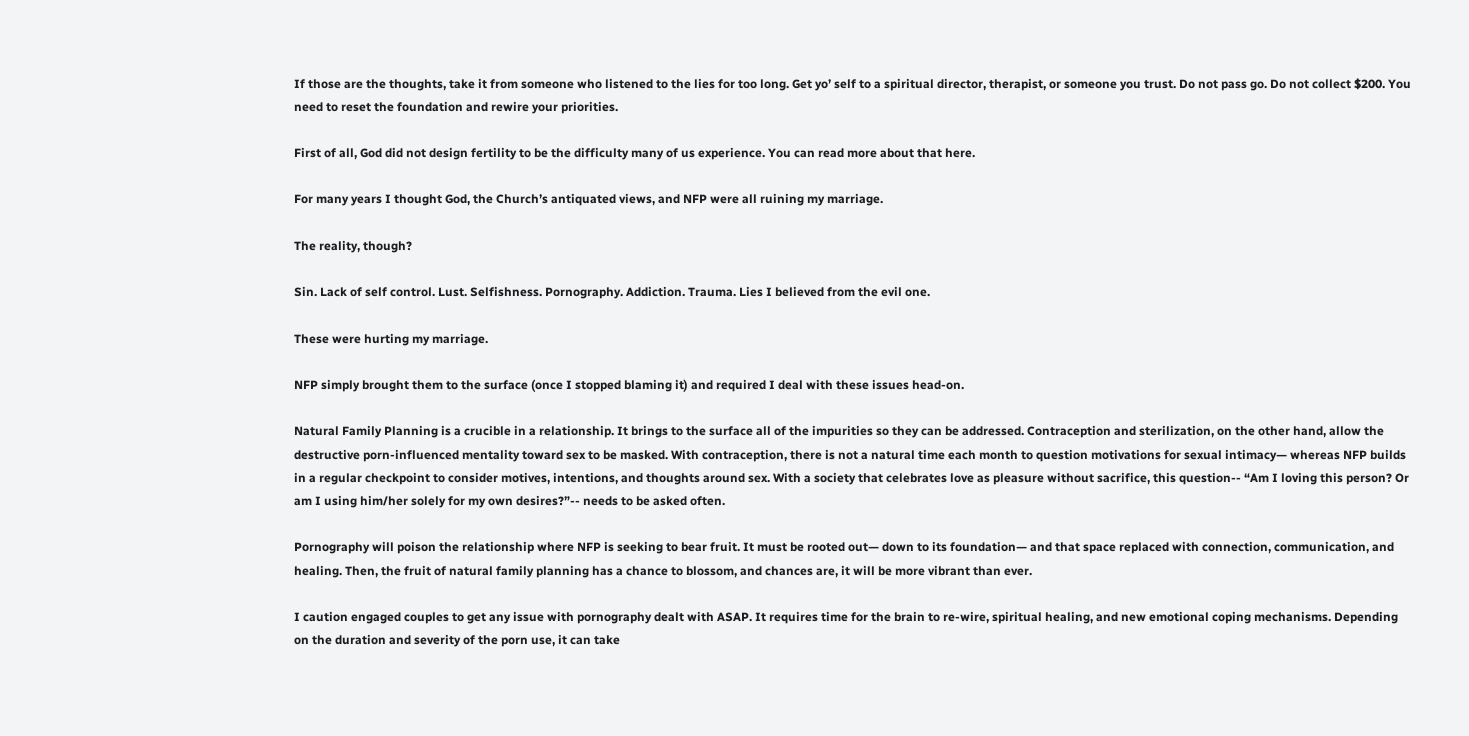If those are the thoughts, take it from someone who listened to the lies for too long. Get yo’ self to a spiritual director, therapist, or someone you trust. Do not pass go. Do not collect $200. You need to reset the foundation and rewire your priorities.

First of all, God did not design fertility to be the difficulty many of us experience. You can read more about that here.

For many years I thought God, the Church’s antiquated views, and NFP were all ruining my marriage.

The reality, though?

Sin. Lack of self control. Lust. Selfishness. Pornography. Addiction. Trauma. Lies I believed from the evil one.

These were hurting my marriage.

NFP simply brought them to the surface (once I stopped blaming it) and required I deal with these issues head-on.

Natural Family Planning is a crucible in a relationship. It brings to the surface all of the impurities so they can be addressed. Contraception and sterilization, on the other hand, allow the destructive porn-influenced mentality toward sex to be masked. With contraception, there is not a natural time each month to question motivations for sexual intimacy— whereas NFP builds in a regular checkpoint to consider motives, intentions, and thoughts around sex. With a society that celebrates love as pleasure without sacrifice, this question-- “Am I loving this person? Or am I using him/her solely for my own desires?”-- needs to be asked often.

Pornography will poison the relationship where NFP is seeking to bear fruit. It must be rooted out— down to its foundation— and that space replaced with connection, communication, and healing. Then, the fruit of natural family planning has a chance to blossom, and chances are, it will be more vibrant than ever.

I caution engaged couples to get any issue with pornography dealt with ASAP. It requires time for the brain to re-wire, spiritual healing, and new emotional coping mechanisms. Depending on the duration and severity of the porn use, it can take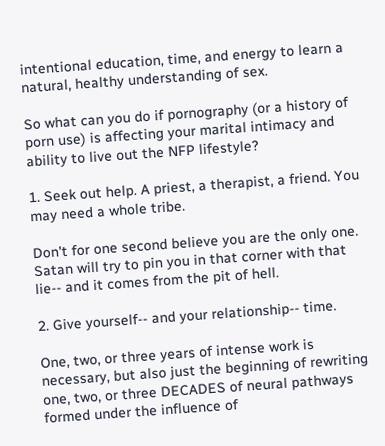intentional education, time, and energy to learn a natural, healthy understanding of sex.

So what can you do if pornography (or a history of porn use) is affecting your marital intimacy and ability to live out the NFP lifestyle?

1. Seek out help. A priest, a therapist, a friend. You may need a whole tribe.

Don't for one second believe you are the only one. Satan will try to pin you in that corner with that lie-- and it comes from the pit of hell.

2. Give yourself-- and your relationship-- time.

One, two, or three years of intense work is necessary, but also just the beginning of rewriting one, two, or three DECADES of neural pathways formed under the influence of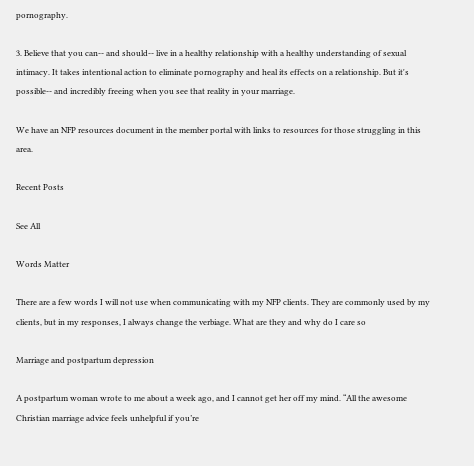pornography.

3. Believe that you can-- and should-- live in a healthy relationship with a healthy understanding of sexual intimacy. It takes intentional action to eliminate pornography and heal its effects on a relationship. But it's possible-- and incredibly freeing when you see that reality in your marriage.

We have an NFP resources document in the member portal with links to resources for those struggling in this area.

Recent Posts

See All

Words Matter

There are a few words I will not use when communicating with my NFP clients. They are commonly used by my clients, but in my responses, I always change the verbiage. What are they and why do I care so

Marriage and postpartum depression

A postpartum woman wrote to me about a week ago, and I cannot get her off my mind. “All the awesome Christian marriage advice feels unhelpful if you’re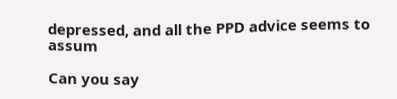depressed, and all the PPD advice seems to assum

Can you say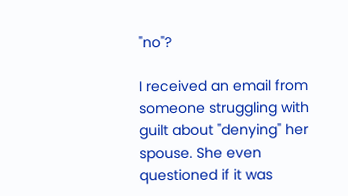"no"?

I received an email from someone struggling with guilt about "denying" her spouse. She even questioned if it was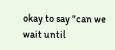okay to say "can we wait until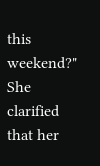this weekend?" She clarified that her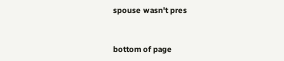spouse wasn't pres


bottom of page